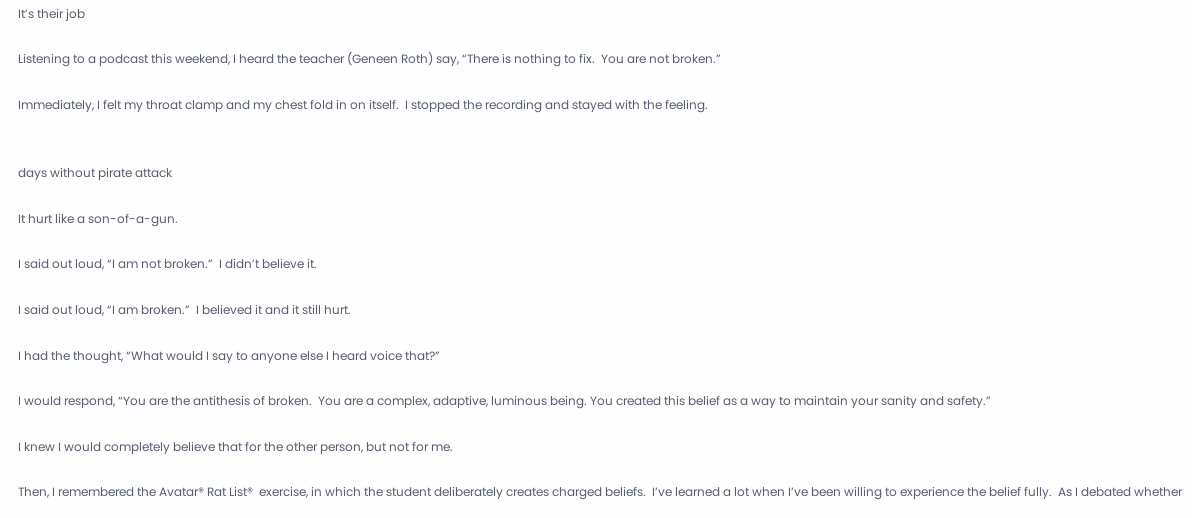It’s their job

Listening to a podcast this weekend, I heard the teacher (Geneen Roth) say, “There is nothing to fix.  You are not broken.”

Immediately, I felt my throat clamp and my chest fold in on itself.  I stopped the recording and stayed with the feeling.


days without pirate attack

It hurt like a son-of-a-gun.

I said out loud, “I am not broken.”  I didn’t believe it.

I said out loud, “I am broken.”  I believed it and it still hurt.

I had the thought, “What would I say to anyone else I heard voice that?”

I would respond, “You are the antithesis of broken.  You are a complex, adaptive, luminous being. You created this belief as a way to maintain your sanity and safety.”

I knew I would completely believe that for the other person, but not for me.

Then, I remembered the Avatar® Rat List®  exercise, in which the student deliberately creates charged beliefs.  I’ve learned a lot when I’ve been willing to experience the belief fully.  As I debated whether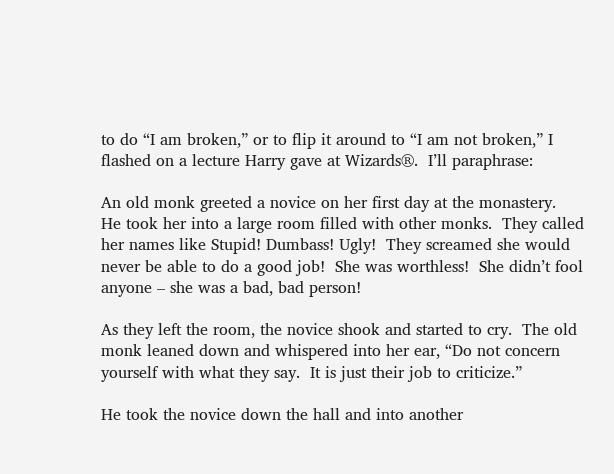to do “I am broken,” or to flip it around to “I am not broken,” I flashed on a lecture Harry gave at Wizards®.  I’ll paraphrase:

An old monk greeted a novice on her first day at the monastery.  He took her into a large room filled with other monks.  They called her names like Stupid! Dumbass! Ugly!  They screamed she would never be able to do a good job!  She was worthless!  She didn’t fool anyone – she was a bad, bad person!

As they left the room, the novice shook and started to cry.  The old monk leaned down and whispered into her ear, “Do not concern yourself with what they say.  It is just their job to criticize.”

He took the novice down the hall and into another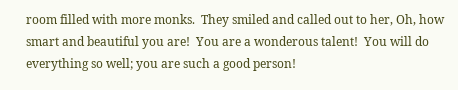room filled with more monks.  They smiled and called out to her, Oh, how smart and beautiful you are!  You are a wonderous talent!  You will do everything so well; you are such a good person!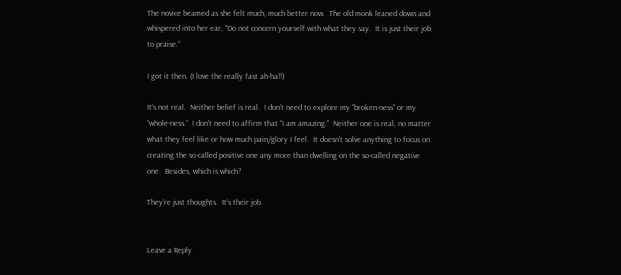The novice beamed as she felt much, much better now.  The old monk leaned down and whispered into her ear, “Do not concern yourself with what they say.  It is just their job to praise.”

I got it then. (I love the really fast ah-ha!!)

It’s not real.  Neither belief is real.  I don’t need to explore my “broken-ness” or my “whole-ness.”  I don’t need to affirm that “I am amazing.”  Neither one is real, no matter what they feel like or how much pain/glory I feel.  It doesn’t solve anything to focus on creating the so-called positive one any more than dwelling on the so-called negative one.  Besides, which is which?

They’re just thoughts.  It’s their job.


Leave a Reply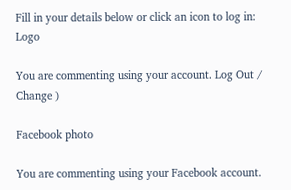Fill in your details below or click an icon to log in: Logo

You are commenting using your account. Log Out /  Change )

Facebook photo

You are commenting using your Facebook account.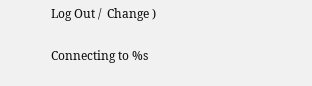Log Out /  Change )

Connecting to %s